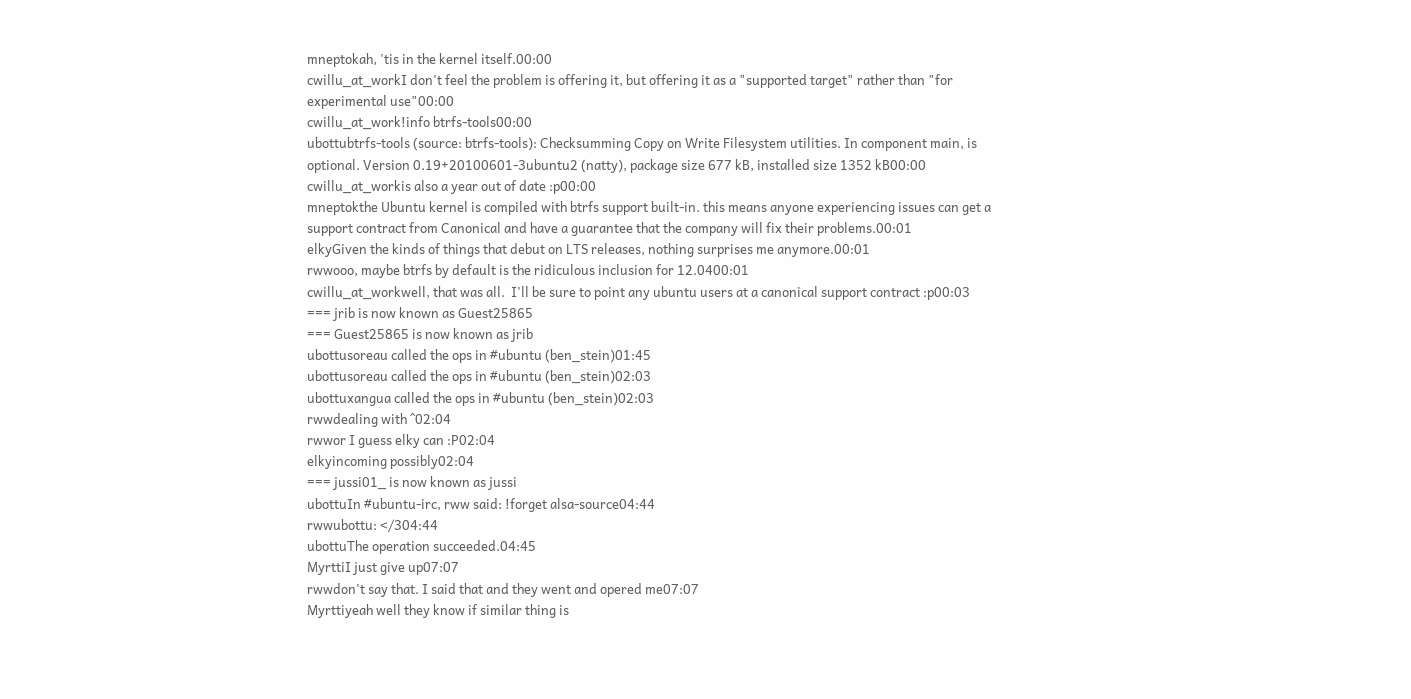mneptokah, 'tis in the kernel itself.00:00
cwillu_at_workI don't feel the problem is offering it, but offering it as a "supported target" rather than "for experimental use"00:00
cwillu_at_work!info btrfs-tools00:00
ubottubtrfs-tools (source: btrfs-tools): Checksumming Copy on Write Filesystem utilities. In component main, is optional. Version 0.19+20100601-3ubuntu2 (natty), package size 677 kB, installed size 1352 kB00:00
cwillu_at_workis also a year out of date :p00:00
mneptokthe Ubuntu kernel is compiled with btrfs support built-in. this means anyone experiencing issues can get a support contract from Canonical and have a guarantee that the company will fix their problems.00:01
elkyGiven the kinds of things that debut on LTS releases, nothing surprises me anymore.00:01
rwwooo, maybe btrfs by default is the ridiculous inclusion for 12.0400:01
cwillu_at_workwell, that was all.  I'll be sure to point any ubuntu users at a canonical support contract :p00:03
=== jrib is now known as Guest25865
=== Guest25865 is now known as jrib
ubottusoreau called the ops in #ubuntu (ben_stein)01:45
ubottusoreau called the ops in #ubuntu (ben_stein)02:03
ubottuxangua called the ops in #ubuntu (ben_stein)02:03
rwwdealing with ^02:04
rwwor I guess elky can :P02:04
elkyincoming possibly02:04
=== jussi01_ is now known as jussi
ubottuIn #ubuntu-irc, rww said: !forget alsa-source04:44
rwwubottu: </304:44
ubottuThe operation succeeded.04:45
MyrttiI just give up07:07
rwwdon't say that. I said that and they went and opered me07:07
Myrttiyeah well they know if similar thing is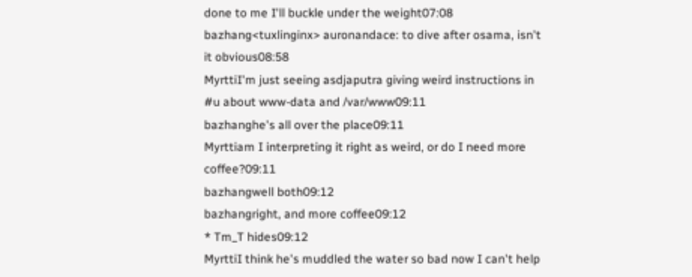done to me I'll buckle under the weight07:08
bazhang<tuxlinginx> auronandace: to dive after osama, isn't it obvious08:58
MyrttiI'm just seeing asdjaputra giving weird instructions in #u about www-data and /var/www09:11
bazhanghe's all over the place09:11
Myrttiam I interpreting it right as weird, or do I need more coffee?09:11
bazhangwell both09:12
bazhangright, and more coffee09:12
* Tm_T hides09:12
MyrttiI think he's muddled the water so bad now I can't help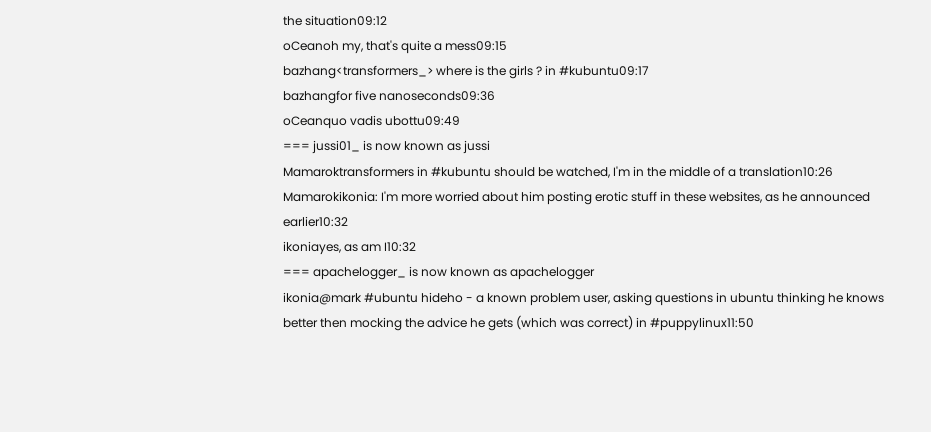the situation09:12
oCeanoh my, that's quite a mess09:15
bazhang<transformers_> where is the girls ? in #kubuntu09:17
bazhangfor five nanoseconds09:36
oCeanquo vadis ubottu09:49
=== jussi01_ is now known as jussi
Mamaroktransformers in #kubuntu should be watched, I'm in the middle of a translation10:26
Mamarokikonia: I'm more worried about him posting erotic stuff in these websites, as he announced earlier10:32
ikoniayes, as am I10:32
=== apachelogger_ is now known as apachelogger
ikonia@mark #ubuntu hideho - a known problem user, asking questions in ubuntu thinking he knows better then mocking the advice he gets (which was correct) in #puppylinux11:50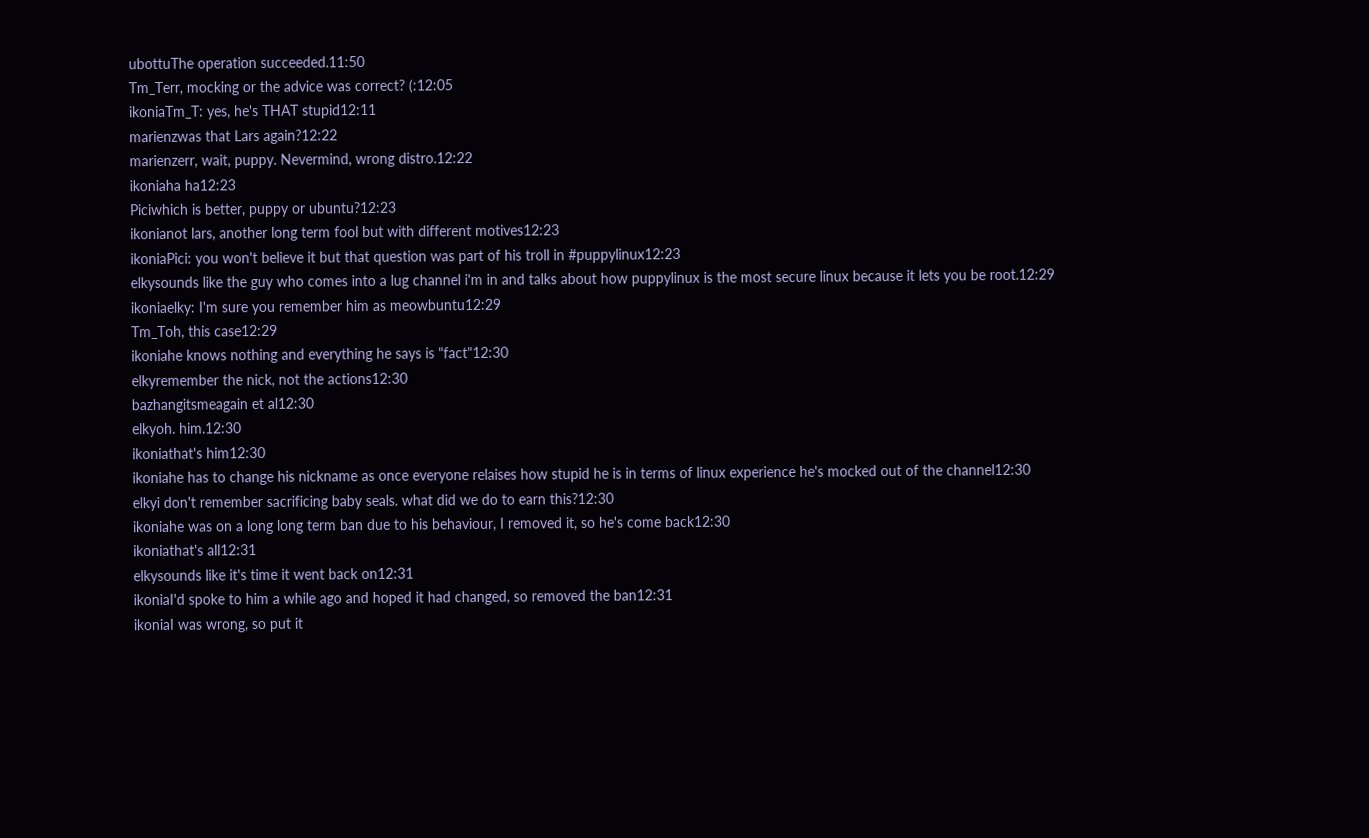ubottuThe operation succeeded.11:50
Tm_Terr, mocking or the advice was correct? (:12:05
ikoniaTm_T: yes, he's THAT stupid12:11
marienzwas that Lars again?12:22
marienzerr, wait, puppy. Nevermind, wrong distro.12:22
ikoniaha ha12:23
Piciwhich is better, puppy or ubuntu?12:23
ikonianot lars, another long term fool but with different motives12:23
ikoniaPici: you won't believe it but that question was part of his troll in #puppylinux12:23
elkysounds like the guy who comes into a lug channel i'm in and talks about how puppylinux is the most secure linux because it lets you be root.12:29
ikoniaelky: I'm sure you remember him as meowbuntu12:29
Tm_Toh, this case12:29
ikoniahe knows nothing and everything he says is "fact"12:30
elkyremember the nick, not the actions12:30
bazhangitsmeagain et al12:30
elkyoh. him.12:30
ikoniathat's him12:30
ikoniahe has to change his nickname as once everyone relaises how stupid he is in terms of linux experience he's mocked out of the channel12:30
elkyi don't remember sacrificing baby seals. what did we do to earn this?12:30
ikoniahe was on a long long term ban due to his behaviour, I removed it, so he's come back12:30
ikoniathat's all12:31
elkysounds like it's time it went back on12:31
ikoniaI'd spoke to him a while ago and hoped it had changed, so removed the ban12:31
ikoniaI was wrong, so put it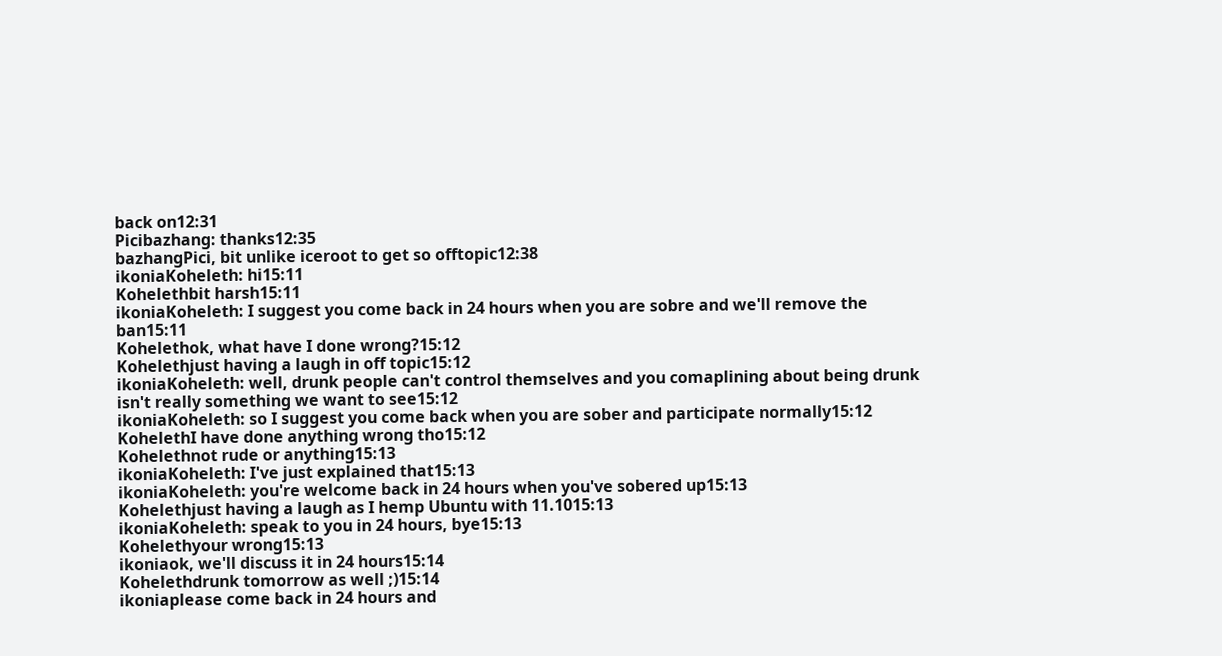back on12:31
Picibazhang: thanks12:35
bazhangPici, bit unlike iceroot to get so offtopic12:38
ikoniaKoheleth: hi15:11
Kohelethbit harsh15:11
ikoniaKoheleth: I suggest you come back in 24 hours when you are sobre and we'll remove the ban15:11
Kohelethok, what have I done wrong?15:12
Kohelethjust having a laugh in off topic15:12
ikoniaKoheleth: well, drunk people can't control themselves and you comaplining about being drunk isn't really something we want to see15:12
ikoniaKoheleth: so I suggest you come back when you are sober and participate normally15:12
KohelethI have done anything wrong tho15:12
Kohelethnot rude or anything15:13
ikoniaKoheleth: I've just explained that15:13
ikoniaKoheleth: you're welcome back in 24 hours when you've sobered up15:13
Kohelethjust having a laugh as I hemp Ubuntu with 11.1015:13
ikoniaKoheleth: speak to you in 24 hours, bye15:13
Kohelethyour wrong15:13
ikoniaok, we'll discuss it in 24 hours15:14
Kohelethdrunk tomorrow as well ;)15:14
ikoniaplease come back in 24 hours and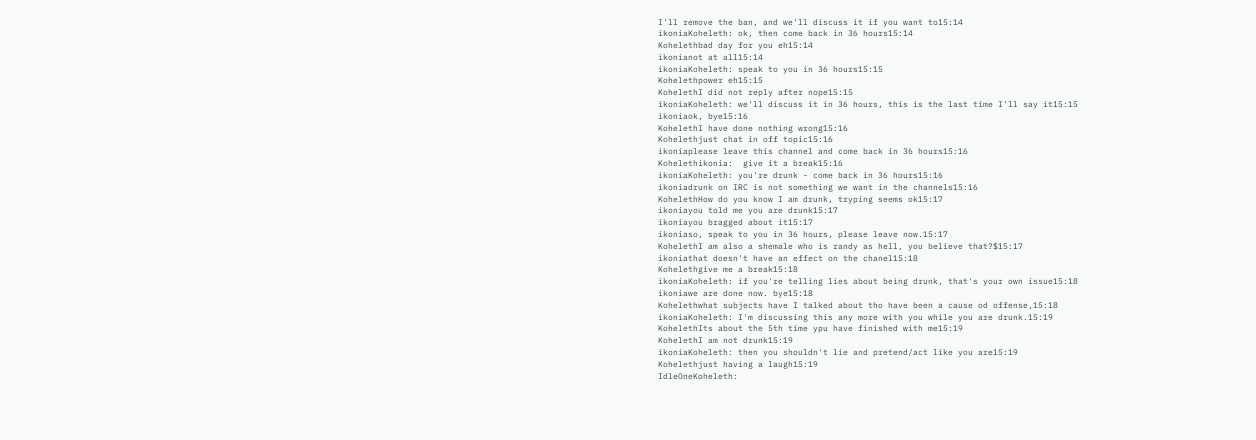I'll remove the ban, and we'll discuss it if you want to15:14
ikoniaKoheleth: ok, then come back in 36 hours15:14
Kohelethbad day for you eh15:14
ikonianot at all15:14
ikoniaKoheleth: speak to you in 36 hours15:15
Kohelethpower eh15:15
KohelethI did not reply after nope15:15
ikoniaKoheleth: we'll discuss it in 36 hours, this is the last time I'll say it15:15
ikoniaok, bye15:16
KohelethI have done nothing wrong15:16
Kohelethjust chat in off topic15:16
ikoniaplease leave this channel and come back in 36 hours15:16
Kohelethikonia:  give it a break15:16
ikoniaKoheleth: you're drunk - come back in 36 hours15:16
ikoniadrunk on IRC is not something we want in the channels15:16
KohelethHow do you know I am drunk, tryping seems ok15:17
ikoniayou told me you are drunk15:17
ikoniayou bragged about it15:17
ikoniaso, speak to you in 36 hours, please leave now.15:17
KohelethI am also a shemale who is randy as hell, you believe that?$15:17
ikoniathat doesn't have an effect on the chanel15:18
Kohelethgive me a break15:18
ikoniaKoheleth: if you're telling lies about being drunk, that's your own issue15:18
ikoniawe are done now. bye15:18
Kohelethwhat subjects have I talked about tho have been a cause od offense,15:18
ikoniaKoheleth: I'm discussing this any more with you while you are drunk.15:19
KohelethIts about the 5th time ypu have finished with me15:19
KohelethI am not drunk15:19
ikoniaKoheleth: then you shouldn't lie and pretend/act like you are15:19
Kohelethjust having a laugh15:19
IdleOneKoheleth: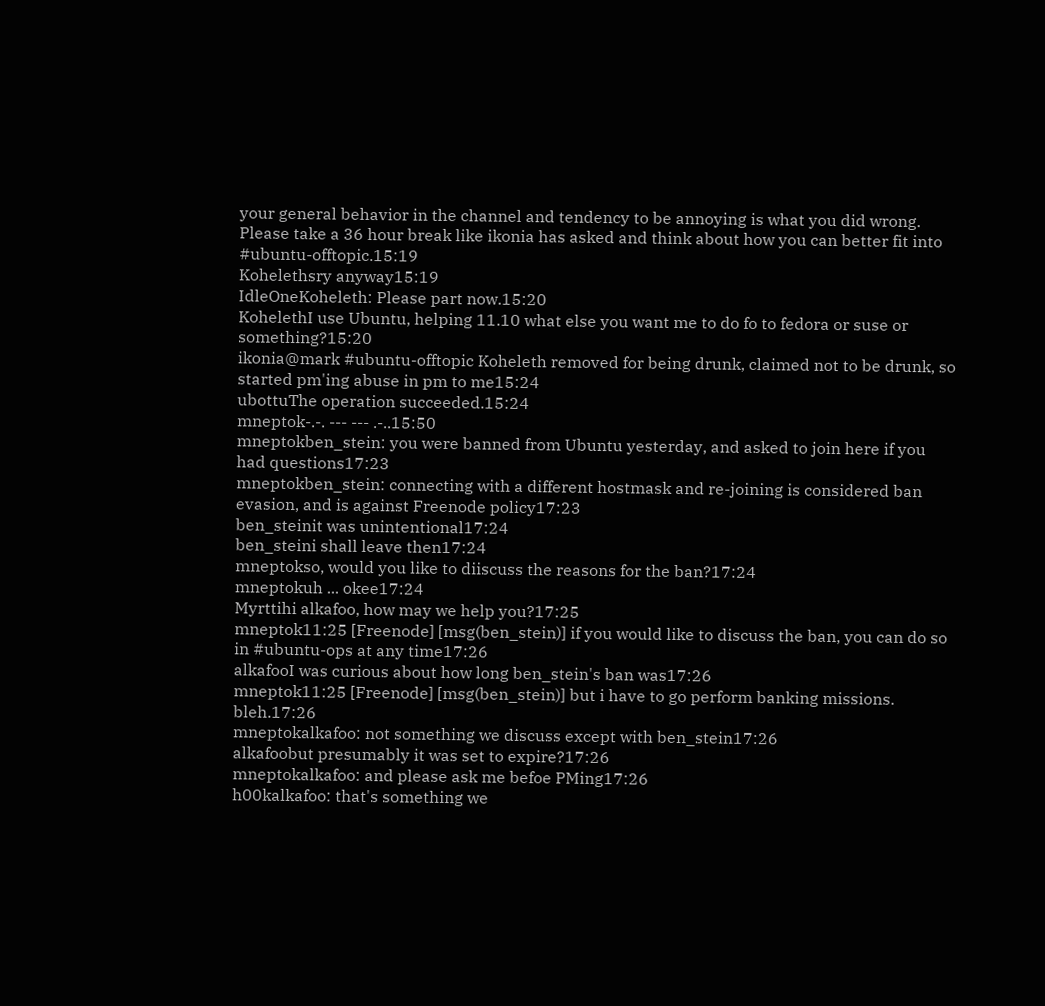your general behavior in the channel and tendency to be annoying is what you did wrong. Please take a 36 hour break like ikonia has asked and think about how you can better fit into #ubuntu-offtopic.15:19
Kohelethsry anyway15:19
IdleOneKoheleth: Please part now.15:20
KohelethI use Ubuntu, helping 11.10 what else you want me to do fo to fedora or suse or something?15:20
ikonia@mark #ubuntu-offtopic Koheleth removed for being drunk, claimed not to be drunk, so started pm'ing abuse in pm to me15:24
ubottuThe operation succeeded.15:24
mneptok-.-. --- --- .-..15:50
mneptokben_stein: you were banned from Ubuntu yesterday, and asked to join here if you had questions17:23
mneptokben_stein: connecting with a different hostmask and re-joining is considered ban evasion, and is against Freenode policy17:23
ben_steinit was unintentional17:24
ben_steini shall leave then17:24
mneptokso, would you like to diiscuss the reasons for the ban?17:24
mneptokuh ... okee17:24
Myrttihi alkafoo, how may we help you?17:25
mneptok11:25 [Freenode] [msg(ben_stein)] if you would like to discuss the ban, you can do so in #ubuntu-ops at any time17:26
alkafooI was curious about how long ben_stein's ban was17:26
mneptok11:25 [Freenode] [msg(ben_stein)] but i have to go perform banking missions. bleh.17:26
mneptokalkafoo: not something we discuss except with ben_stein17:26
alkafoobut presumably it was set to expire?17:26
mneptokalkafoo: and please ask me befoe PMing17:26
h00kalkafoo: that's something we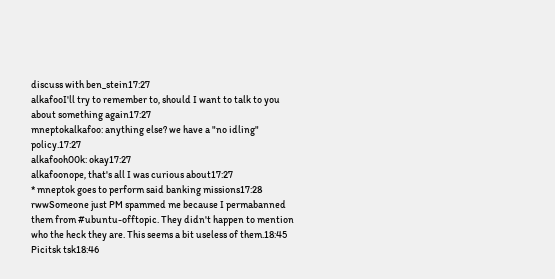discuss with ben_stein17:27
alkafooI'll try to remember to, should I want to talk to you about something again17:27
mneptokalkafoo: anything else? we have a "no idling" policy.17:27
alkafooh00k: okay17:27
alkafoonope, that's all I was curious about17:27
* mneptok goes to perform said banking missions17:28
rwwSomeone just PM spammed me because I permabanned them from #ubuntu-offtopic. They didn't happen to mention who the heck they are. This seems a bit useless of them.18:45
Picitsk tsk18:46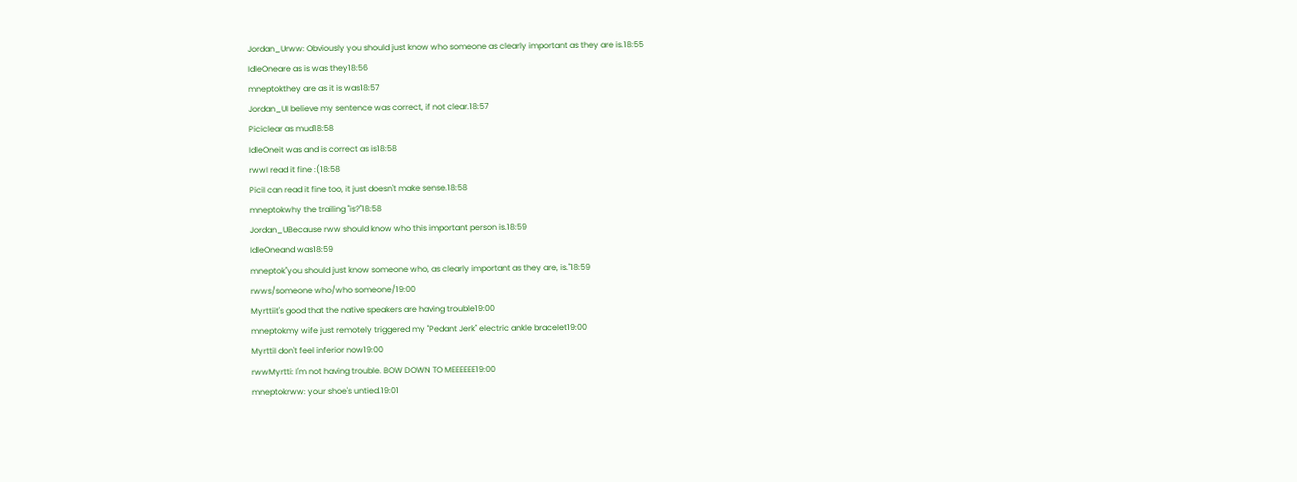Jordan_Urww: Obviously you should just know who someone as clearly important as they are is.18:55
IdleOneare as is was they18:56
mneptokthey are as it is was18:57
Jordan_UI believe my sentence was correct, if not clear.18:57
Piciclear as mud18:58
IdleOneit was and is correct as is18:58
rwwI read it fine :(18:58
PiciI can read it fine too, it just doesn't make sense.18:58
mneptokwhy the trailing "is?"18:58
Jordan_UBecause rww should know who this important person is.18:59
IdleOneand was18:59
mneptok"you should just know someone who, as clearly important as they are, is."18:59
rwws/someone who/who someone/19:00
Myrttiit's good that the native speakers are having trouble19:00
mneptokmy wife just remotely triggered my "Pedant Jerk" electric ankle bracelet19:00
MyrttiI don't feel inferior now19:00
rwwMyrtti: I'm not having trouble. BOW DOWN TO MEEEEEE19:00
mneptokrww: your shoe's untied.19:01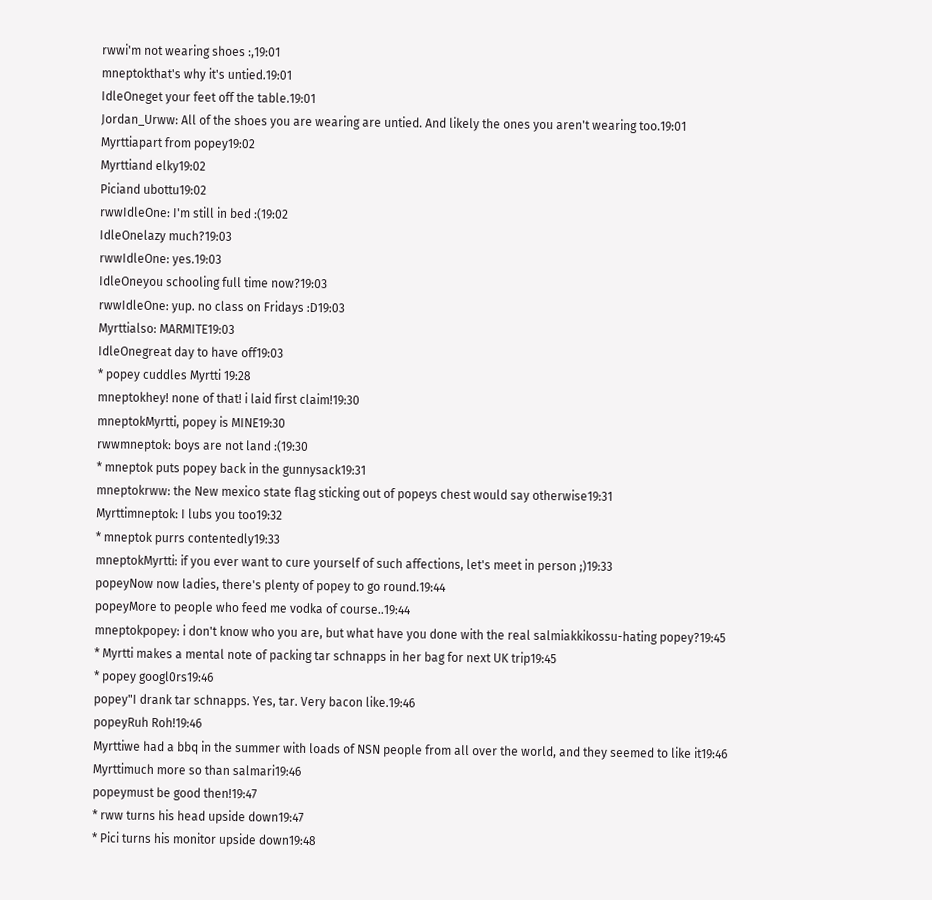rwwi'm not wearing shoes :,19:01
mneptokthat's why it's untied.19:01
IdleOneget your feet off the table.19:01
Jordan_Urww: All of the shoes you are wearing are untied. And likely the ones you aren't wearing too.19:01
Myrttiapart from popey19:02
Myrttiand elky19:02
Piciand ubottu19:02
rwwIdleOne: I'm still in bed :(19:02
IdleOnelazy much?19:03
rwwIdleOne: yes.19:03
IdleOneyou schooling full time now?19:03
rwwIdleOne: yup. no class on Fridays :D19:03
Myrttialso: MARMITE19:03
IdleOnegreat day to have off19:03
* popey cuddles Myrtti 19:28
mneptokhey! none of that! i laid first claim!19:30
mneptokMyrtti, popey is MINE19:30
rwwmneptok: boys are not land :(19:30
* mneptok puts popey back in the gunnysack19:31
mneptokrww: the New mexico state flag sticking out of popeys chest would say otherwise19:31
Myrttimneptok: I lubs you too19:32
* mneptok purrs contentedly19:33
mneptokMyrtti: if you ever want to cure yourself of such affections, let's meet in person ;)19:33
popeyNow now ladies, there's plenty of popey to go round.19:44
popeyMore to people who feed me vodka of course..19:44
mneptokpopey: i don't know who you are, but what have you done with the real salmiakkikossu-hating popey?19:45
* Myrtti makes a mental note of packing tar schnapps in her bag for next UK trip19:45
* popey googl0rs19:46
popey"I drank tar schnapps. Yes, tar. Very bacon like.19:46
popeyRuh Roh!19:46
Myrttiwe had a bbq in the summer with loads of NSN people from all over the world, and they seemed to like it19:46
Myrttimuch more so than salmari19:46
popeymust be good then!19:47
* rww turns his head upside down19:47
* Pici turns his monitor upside down19:48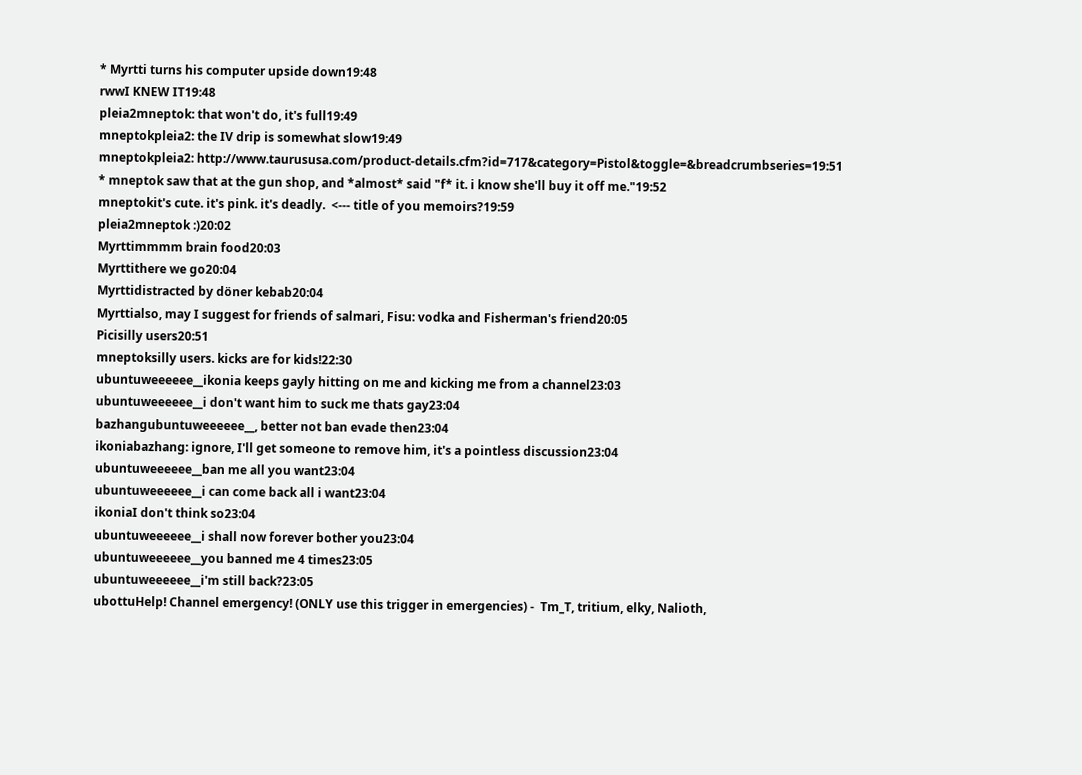* Myrtti turns his computer upside down19:48
rwwI KNEW IT19:48
pleia2mneptok: that won't do, it's full19:49
mneptokpleia2: the IV drip is somewhat slow19:49
mneptokpleia2: http://www.taurususa.com/product-details.cfm?id=717&category=Pistol&toggle=&breadcrumbseries=19:51
* mneptok saw that at the gun shop, and *almost* said "f* it. i know she'll buy it off me."19:52
mneptokit's cute. it's pink. it's deadly.  <--- title of you memoirs?19:59
pleia2mneptok :)20:02
Myrttimmmm brain food20:03
Myrttithere we go20:04
Myrttidistracted by döner kebab20:04
Myrttialso, may I suggest for friends of salmari, Fisu: vodka and Fisherman's friend20:05
Picisilly users20:51
mneptoksilly users. kicks are for kids!22:30
ubuntuweeeeee__ikonia keeps gayly hitting on me and kicking me from a channel23:03
ubuntuweeeeee__i don't want him to suck me thats gay23:04
bazhangubuntuweeeeee__, better not ban evade then23:04
ikoniabazhang: ignore, I'll get someone to remove him, it's a pointless discussion23:04
ubuntuweeeeee__ban me all you want23:04
ubuntuweeeeee__i can come back all i want23:04
ikoniaI don't think so23:04
ubuntuweeeeee__i shall now forever bother you23:04
ubuntuweeeeee__you banned me 4 times23:05
ubuntuweeeeee__i'm still back?23:05
ubottuHelp! Channel emergency! (ONLY use this trigger in emergencies) -  Tm_T, tritium, elky, Nalioth,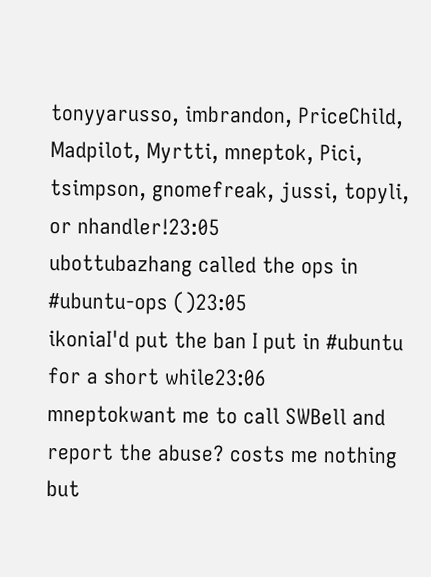tonyyarusso, imbrandon, PriceChild, Madpilot, Myrtti, mneptok, Pici, tsimpson, gnomefreak, jussi, topyli, or nhandler!23:05
ubottubazhang called the ops in #ubuntu-ops ()23:05
ikoniaI'd put the ban I put in #ubuntu for a short while23:06
mneptokwant me to call SWBell and report the abuse? costs me nothing but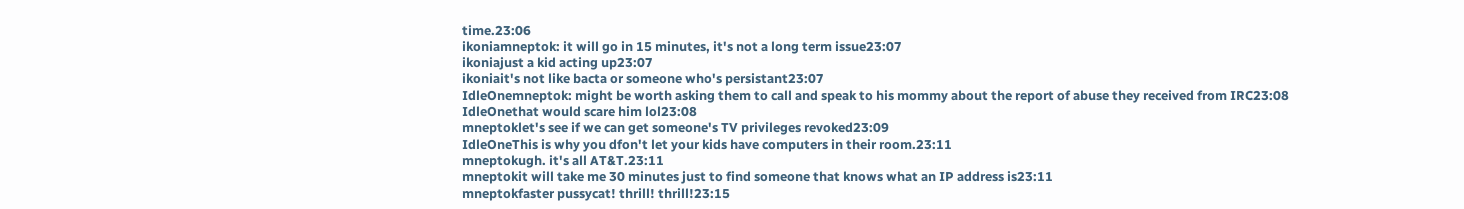time.23:06
ikoniamneptok: it will go in 15 minutes, it's not a long term issue23:07
ikoniajust a kid acting up23:07
ikoniait's not like bacta or someone who's persistant23:07
IdleOnemneptok: might be worth asking them to call and speak to his mommy about the report of abuse they received from IRC23:08
IdleOnethat would scare him lol23:08
mneptoklet's see if we can get someone's TV privileges revoked23:09
IdleOneThis is why you dfon't let your kids have computers in their room.23:11
mneptokugh. it's all AT&T.23:11
mneptokit will take me 30 minutes just to find someone that knows what an IP address is23:11
mneptokfaster pussycat! thrill! thrill!23:15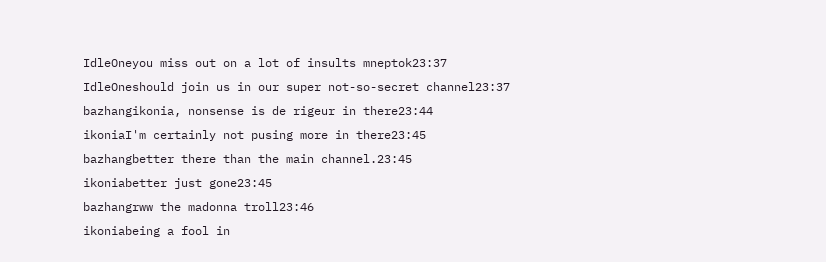IdleOneyou miss out on a lot of insults mneptok23:37
IdleOneshould join us in our super not-so-secret channel23:37
bazhangikonia, nonsense is de rigeur in there23:44
ikoniaI'm certainly not pusing more in there23:45
bazhangbetter there than the main channel.23:45
ikoniabetter just gone23:45
bazhangrww the madonna troll23:46
ikoniabeing a fool in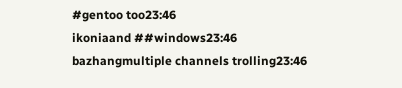#gentoo too23:46
ikoniaand ##windows23:46
bazhangmultiple channels trolling23:46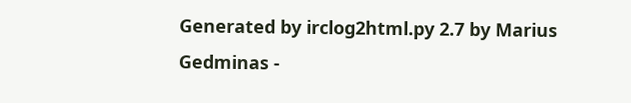Generated by irclog2html.py 2.7 by Marius Gedminas -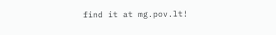find it at mg.pov.lt!